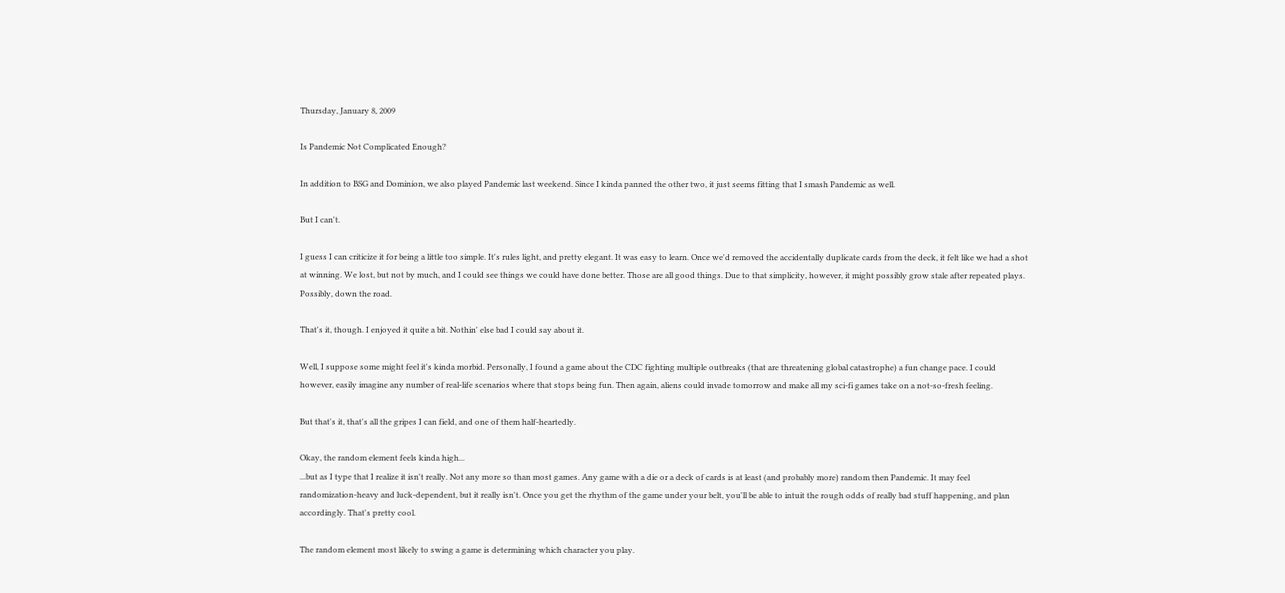Thursday, January 8, 2009

Is Pandemic Not Complicated Enough?

In addition to BSG and Dominion, we also played Pandemic last weekend. Since I kinda panned the other two, it just seems fitting that I smash Pandemic as well.

But I can't.

I guess I can criticize it for being a little too simple. It's rules light, and pretty elegant. It was easy to learn. Once we'd removed the accidentally duplicate cards from the deck, it felt like we had a shot at winning. We lost, but not by much, and I could see things we could have done better. Those are all good things. Due to that simplicity, however, it might possibly grow stale after repeated plays. Possibly, down the road.

That's it, though. I enjoyed it quite a bit. Nothin' else bad I could say about it.

Well, I suppose some might feel it's kinda morbid. Personally, I found a game about the CDC fighting multiple outbreaks (that are threatening global catastrophe) a fun change pace. I could however, easily imagine any number of real-life scenarios where that stops being fun. Then again, aliens could invade tomorrow and make all my sci-fi games take on a not-so-fresh feeling.

But that's it, that's all the gripes I can field, and one of them half-heartedly.

Okay, the random element feels kinda high...
...but as I type that I realize it isn't really. Not any more so than most games. Any game with a die or a deck of cards is at least (and probably more) random then Pandemic. It may feel randomization-heavy and luck-dependent, but it really isn't. Once you get the rhythm of the game under your belt, you'll be able to intuit the rough odds of really bad stuff happening, and plan accordingly. That's pretty cool.

The random element most likely to swing a game is determining which character you play.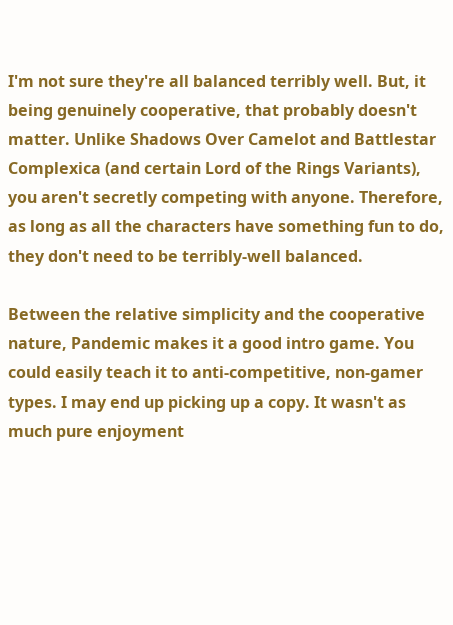I'm not sure they're all balanced terribly well. But, it being genuinely cooperative, that probably doesn't matter. Unlike Shadows Over Camelot and Battlestar Complexica (and certain Lord of the Rings Variants), you aren't secretly competing with anyone. Therefore, as long as all the characters have something fun to do, they don't need to be terribly-well balanced.

Between the relative simplicity and the cooperative nature, Pandemic makes it a good intro game. You could easily teach it to anti-competitive, non-gamer types. I may end up picking up a copy. It wasn't as much pure enjoyment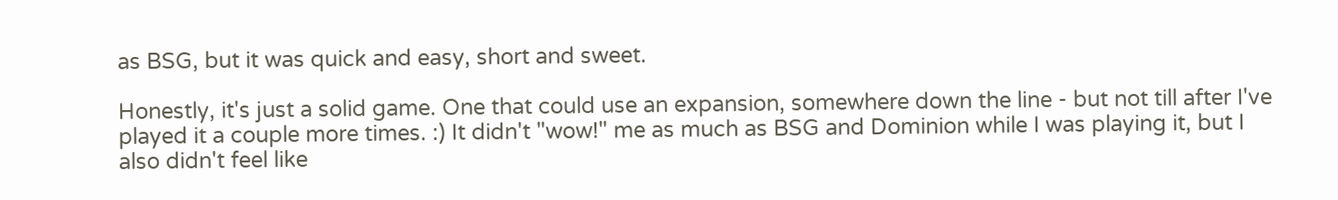as BSG, but it was quick and easy, short and sweet.

Honestly, it's just a solid game. One that could use an expansion, somewhere down the line - but not till after I've played it a couple more times. :) It didn't "wow!" me as much as BSG and Dominion while I was playing it, but I also didn't feel like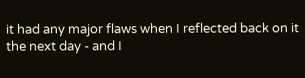it had any major flaws when I reflected back on it the next day - and I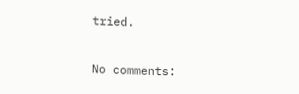tried.

No comments: